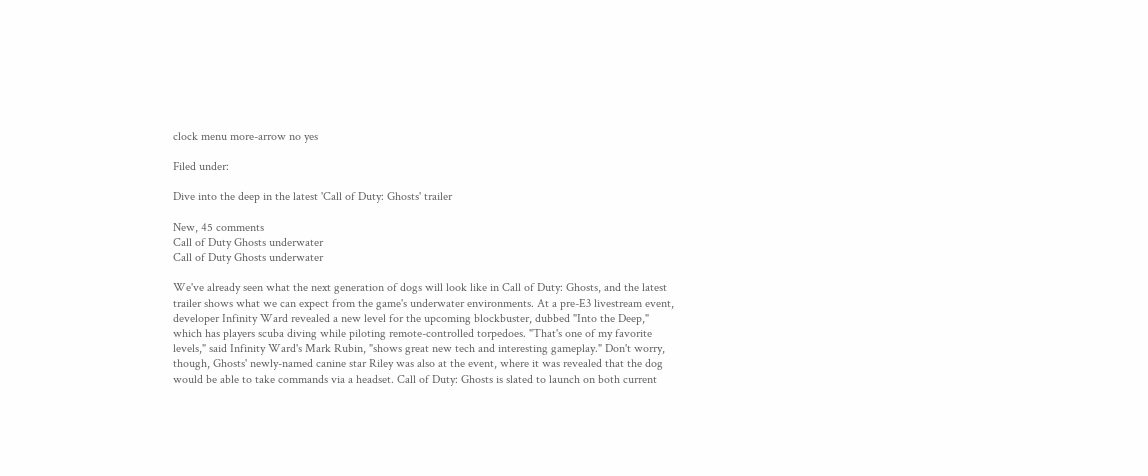clock menu more-arrow no yes

Filed under:

Dive into the deep in the latest 'Call of Duty: Ghosts' trailer

New, 45 comments
Call of Duty Ghosts underwater
Call of Duty Ghosts underwater

We've already seen what the next generation of dogs will look like in Call of Duty: Ghosts, and the latest trailer shows what we can expect from the game's underwater environments. At a pre-E3 livestream event, developer Infinity Ward revealed a new level for the upcoming blockbuster, dubbed "Into the Deep," which has players scuba diving while piloting remote-controlled torpedoes. "That's one of my favorite levels," said Infinity Ward's Mark Rubin, "shows great new tech and interesting gameplay." Don't worry, though, Ghosts' newly-named canine star Riley was also at the event, where it was revealed that the dog would be able to take commands via a headset. Call of Duty: Ghosts is slated to launch on both current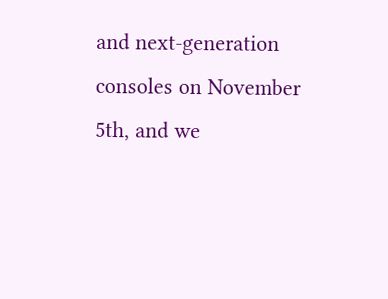and next-generation consoles on November 5th, and we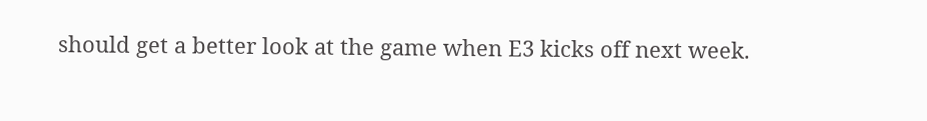should get a better look at the game when E3 kicks off next week.